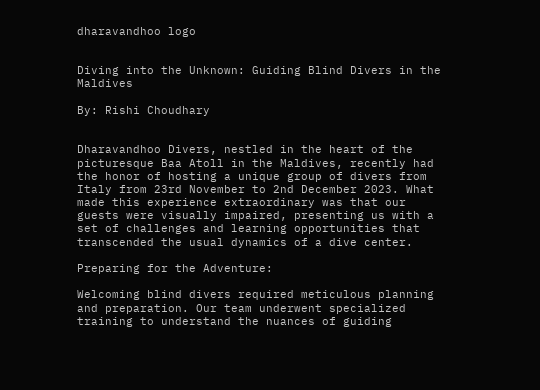dharavandhoo logo


Diving into the Unknown: Guiding Blind Divers in the Maldives

By: Rishi Choudhary


Dharavandhoo Divers, nestled in the heart of the picturesque Baa Atoll in the Maldives, recently had the honor of hosting a unique group of divers from Italy from 23rd November to 2nd December 2023. What made this experience extraordinary was that our guests were visually impaired, presenting us with a set of challenges and learning opportunities that transcended the usual dynamics of a dive center.

Preparing for the Adventure:

Welcoming blind divers required meticulous planning and preparation. Our team underwent specialized training to understand the nuances of guiding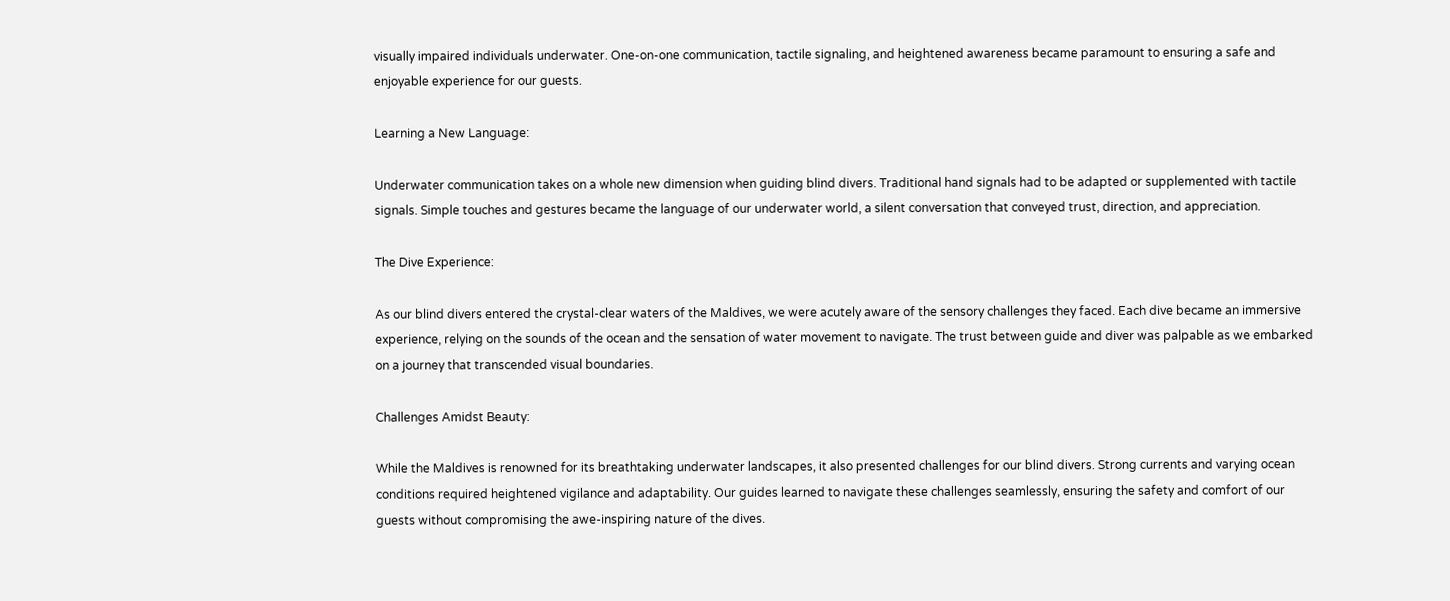visually impaired individuals underwater. One-on-one communication, tactile signaling, and heightened awareness became paramount to ensuring a safe and enjoyable experience for our guests.

Learning a New Language:

Underwater communication takes on a whole new dimension when guiding blind divers. Traditional hand signals had to be adapted or supplemented with tactile signals. Simple touches and gestures became the language of our underwater world, a silent conversation that conveyed trust, direction, and appreciation.

The Dive Experience:

As our blind divers entered the crystal-clear waters of the Maldives, we were acutely aware of the sensory challenges they faced. Each dive became an immersive experience, relying on the sounds of the ocean and the sensation of water movement to navigate. The trust between guide and diver was palpable as we embarked on a journey that transcended visual boundaries.

Challenges Amidst Beauty:

While the Maldives is renowned for its breathtaking underwater landscapes, it also presented challenges for our blind divers. Strong currents and varying ocean conditions required heightened vigilance and adaptability. Our guides learned to navigate these challenges seamlessly, ensuring the safety and comfort of our guests without compromising the awe-inspiring nature of the dives.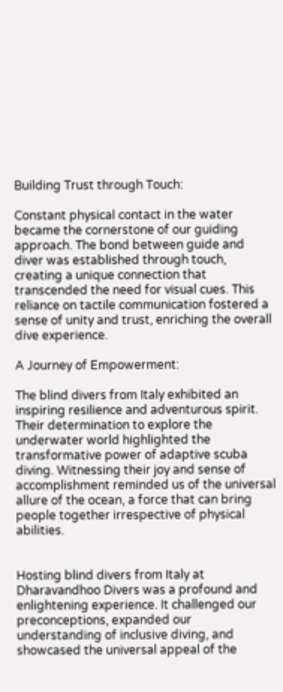Building Trust through Touch:

Constant physical contact in the water became the cornerstone of our guiding approach. The bond between guide and diver was established through touch, creating a unique connection that transcended the need for visual cues. This reliance on tactile communication fostered a sense of unity and trust, enriching the overall dive experience.

A Journey of Empowerment:

The blind divers from Italy exhibited an inspiring resilience and adventurous spirit. Their determination to explore the underwater world highlighted the transformative power of adaptive scuba diving. Witnessing their joy and sense of accomplishment reminded us of the universal allure of the ocean, a force that can bring people together irrespective of physical abilities.


Hosting blind divers from Italy at Dharavandhoo Divers was a profound and enlightening experience. It challenged our preconceptions, expanded our understanding of inclusive diving, and showcased the universal appeal of the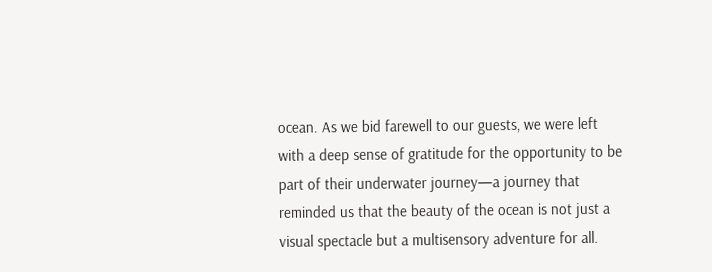ocean. As we bid farewell to our guests, we were left with a deep sense of gratitude for the opportunity to be part of their underwater journey—a journey that reminded us that the beauty of the ocean is not just a visual spectacle but a multisensory adventure for all.